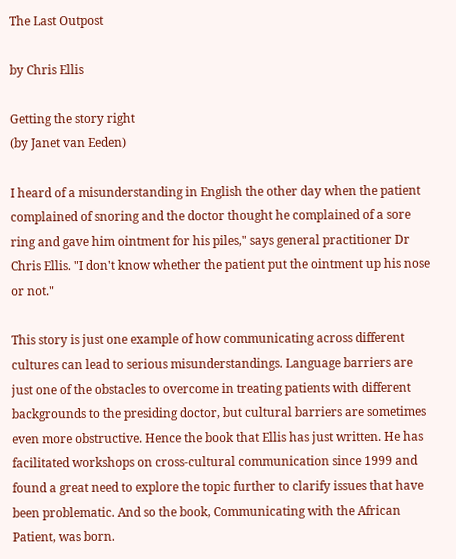The Last Outpost

by Chris Ellis

Getting the story right
(by Janet van Eeden)

I heard of a misunderstanding in English the other day when the patient complained of snoring and the doctor thought he complained of a sore ring and gave him ointment for his piles," says general practitioner Dr Chris Ellis. "I don't know whether the patient put the ointment up his nose or not."

This story is just one example of how communicating across different cultures can lead to serious misunderstandings. Language barriers are just one of the obstacles to overcome in treating patients with different backgrounds to the presiding doctor, but cultural barriers are sometimes even more obstructive. Hence the book that Ellis has just written. He has facilitated workshops on cross-cultural communication since 1999 and found a great need to explore the topic further to clarify issues that have been problematic. And so the book, Communicating with the African Patient, was born.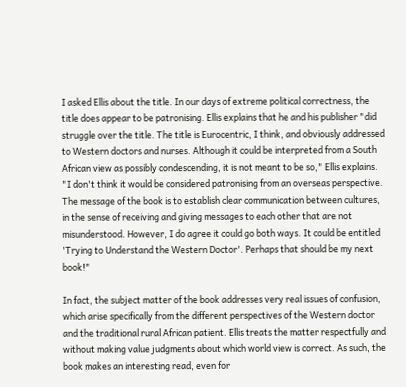I asked Ellis about the title. In our days of extreme political correctness, the title does appear to be patronising. Ellis explains that he and his publisher "did struggle over the title. The title is Eurocentric, I think, and obviously addressed to Western doctors and nurses. Although it could be interpreted from a South African view as possibly condescending, it is not meant to be so," Ellis explains. "I don't think it would be considered patronising from an overseas perspective. The message of the book is to establish clear communication between cultures, in the sense of receiving and giving messages to each other that are not misunderstood. However, I do agree it could go both ways. It could be entitled 'Trying to Understand the Western Doctor'. Perhaps that should be my next book!"

In fact, the subject matter of the book addresses very real issues of confusion, which arise specifically from the different perspectives of the Western doctor and the traditional rural African patient. Ellis treats the matter respectfully and without making value judgments about which world view is correct. As such, the book makes an interesting read, even for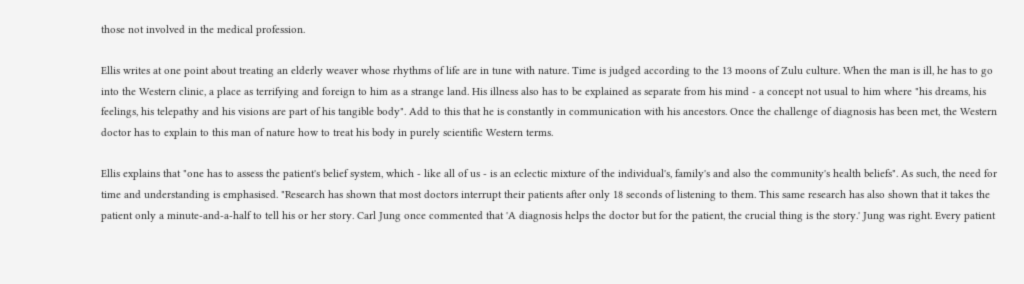those not involved in the medical profession.

Ellis writes at one point about treating an elderly weaver whose rhythms of life are in tune with nature. Time is judged according to the 13 moons of Zulu culture. When the man is ill, he has to go into the Western clinic, a place as terrifying and foreign to him as a strange land. His illness also has to be explained as separate from his mind - a concept not usual to him where "his dreams, his feelings, his telepathy and his visions are part of his tangible body". Add to this that he is constantly in communication with his ancestors. Once the challenge of diagnosis has been met, the Western doctor has to explain to this man of nature how to treat his body in purely scientific Western terms.

Ellis explains that "one has to assess the patient's belief system, which - like all of us - is an eclectic mixture of the individual's, family's and also the community's health beliefs". As such, the need for time and understanding is emphasised. "Research has shown that most doctors interrupt their patients after only 18 seconds of listening to them. This same research has also shown that it takes the patient only a minute-and-a-half to tell his or her story. Carl Jung once commented that 'A diagnosis helps the doctor but for the patient, the crucial thing is the story.' Jung was right. Every patient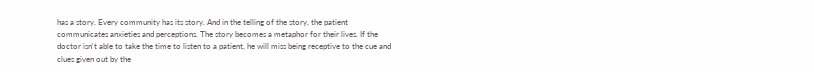has a story. Every community has its story. And in the telling of the story, the patient communicates anxieties and perceptions. The story becomes a metaphor for their lives. If the doctor isn't able to take the time to listen to a patient, he will miss being receptive to the cue and clues given out by the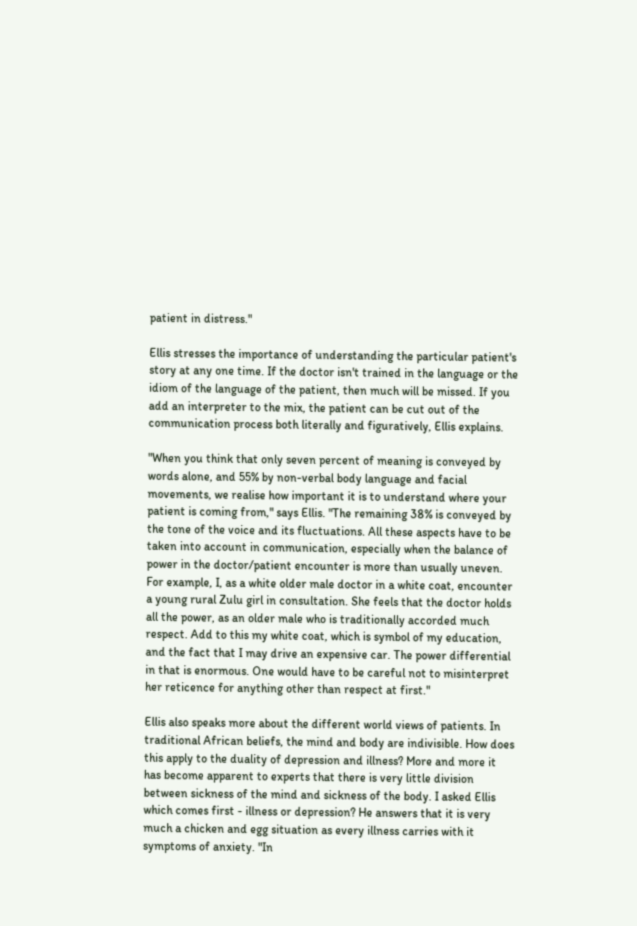patient in distress."

Ellis stresses the importance of understanding the particular patient's story at any one time. If the doctor isn't trained in the language or the idiom of the language of the patient, then much will be missed. If you add an interpreter to the mix, the patient can be cut out of the communication process both literally and figuratively, Ellis explains.

"When you think that only seven percent of meaning is conveyed by words alone, and 55% by non-verbal body language and facial movements, we realise how important it is to understand where your patient is coming from," says Ellis. "The remaining 38% is conveyed by the tone of the voice and its fluctuations. All these aspects have to be taken into account in communication, especially when the balance of power in the doctor/patient encounter is more than usually uneven. For example, I, as a white older male doctor in a white coat, encounter a young rural Zulu girl in consultation. She feels that the doctor holds all the power, as an older male who is traditionally accorded much respect. Add to this my white coat, which is symbol of my education, and the fact that I may drive an expensive car. The power differential in that is enormous. One would have to be careful not to misinterpret her reticence for anything other than respect at first."

Ellis also speaks more about the different world views of patients. In traditional African beliefs, the mind and body are indivisible. How does this apply to the duality of depression and illness? More and more it has become apparent to experts that there is very little division between sickness of the mind and sickness of the body. I asked Ellis which comes first - illness or depression? He answers that it is very much a chicken and egg situation as every illness carries with it symptoms of anxiety. "In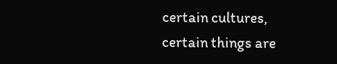certain cultures, certain things are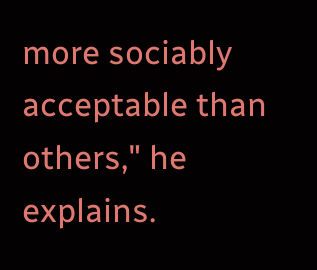more sociably acceptable than others," he explains.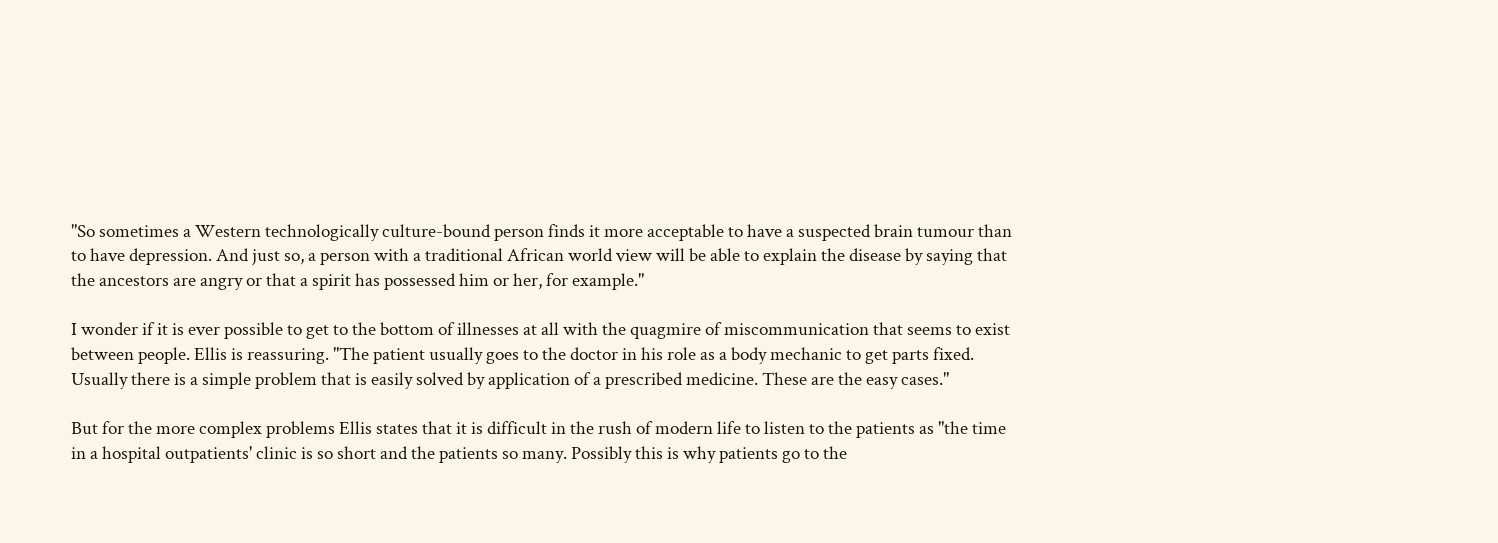"So sometimes a Western technologically culture-bound person finds it more acceptable to have a suspected brain tumour than to have depression. And just so, a person with a traditional African world view will be able to explain the disease by saying that the ancestors are angry or that a spirit has possessed him or her, for example."

I wonder if it is ever possible to get to the bottom of illnesses at all with the quagmire of miscommunication that seems to exist between people. Ellis is reassuring. "The patient usually goes to the doctor in his role as a body mechanic to get parts fixed. Usually there is a simple problem that is easily solved by application of a prescribed medicine. These are the easy cases."

But for the more complex problems Ellis states that it is difficult in the rush of modern life to listen to the patients as "the time in a hospital outpatients' clinic is so short and the patients so many. Possibly this is why patients go to the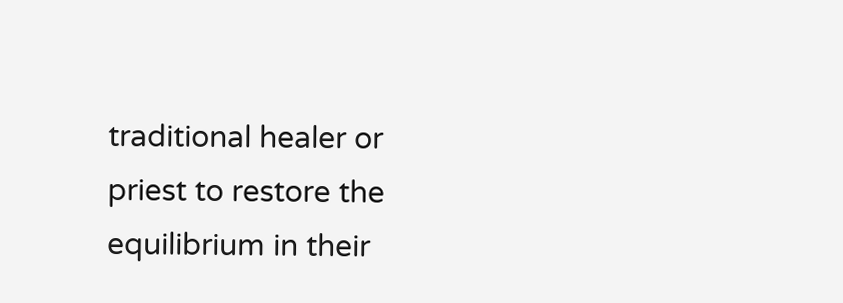traditional healer or priest to restore the equilibrium in their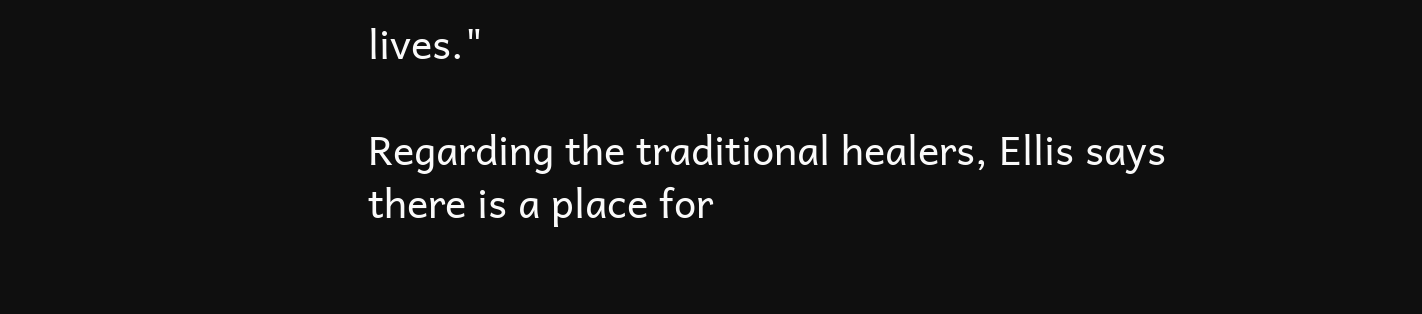lives."

Regarding the traditional healers, Ellis says there is a place for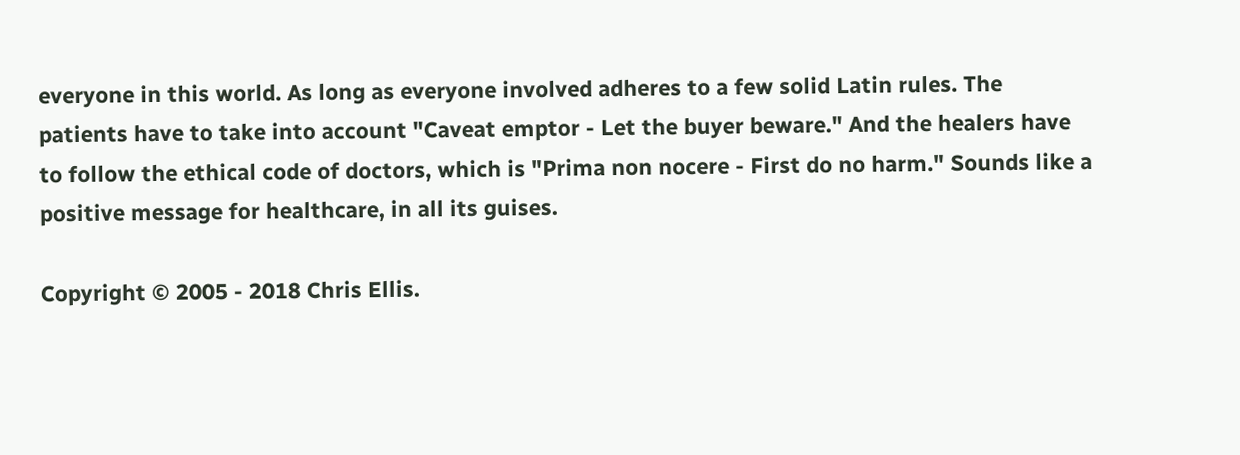everyone in this world. As long as everyone involved adheres to a few solid Latin rules. The patients have to take into account "Caveat emptor - Let the buyer beware." And the healers have to follow the ethical code of doctors, which is "Prima non nocere - First do no harm." Sounds like a positive message for healthcare, in all its guises.

Copyright © 2005 - 2018 Chris Ellis.